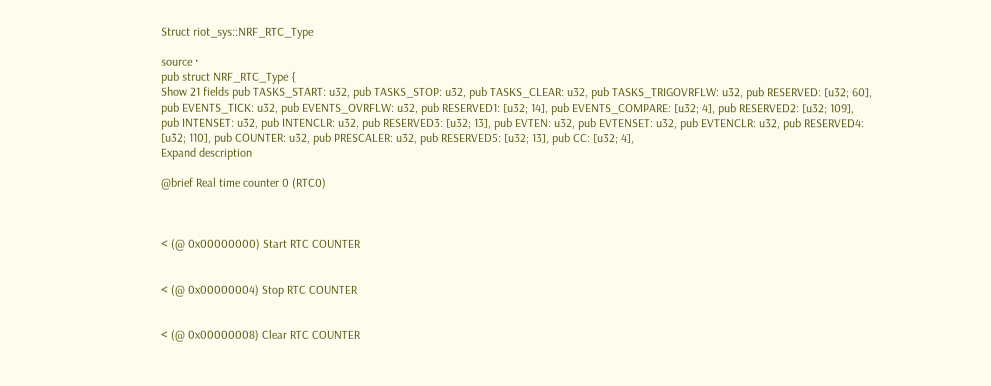Struct riot_sys::NRF_RTC_Type

source ·
pub struct NRF_RTC_Type {
Show 21 fields pub TASKS_START: u32, pub TASKS_STOP: u32, pub TASKS_CLEAR: u32, pub TASKS_TRIGOVRFLW: u32, pub RESERVED: [u32; 60], pub EVENTS_TICK: u32, pub EVENTS_OVRFLW: u32, pub RESERVED1: [u32; 14], pub EVENTS_COMPARE: [u32; 4], pub RESERVED2: [u32; 109], pub INTENSET: u32, pub INTENCLR: u32, pub RESERVED3: [u32; 13], pub EVTEN: u32, pub EVTENSET: u32, pub EVTENCLR: u32, pub RESERVED4: [u32; 110], pub COUNTER: u32, pub PRESCALER: u32, pub RESERVED5: [u32; 13], pub CC: [u32; 4],
Expand description

@brief Real time counter 0 (RTC0)



< (@ 0x00000000) Start RTC COUNTER


< (@ 0x00000004) Stop RTC COUNTER


< (@ 0x00000008) Clear RTC COUNTER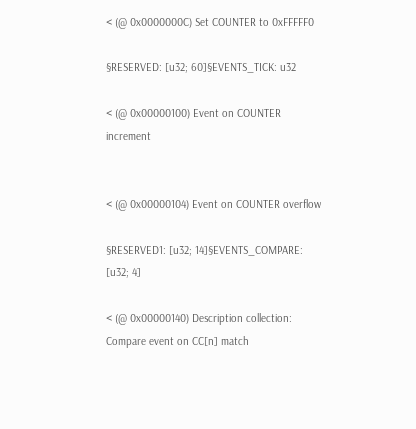< (@ 0x0000000C) Set COUNTER to 0xFFFFF0

§RESERVED: [u32; 60]§EVENTS_TICK: u32

< (@ 0x00000100) Event on COUNTER increment


< (@ 0x00000104) Event on COUNTER overflow

§RESERVED1: [u32; 14]§EVENTS_COMPARE: [u32; 4]

< (@ 0x00000140) Description collection: Compare event on CC[n] match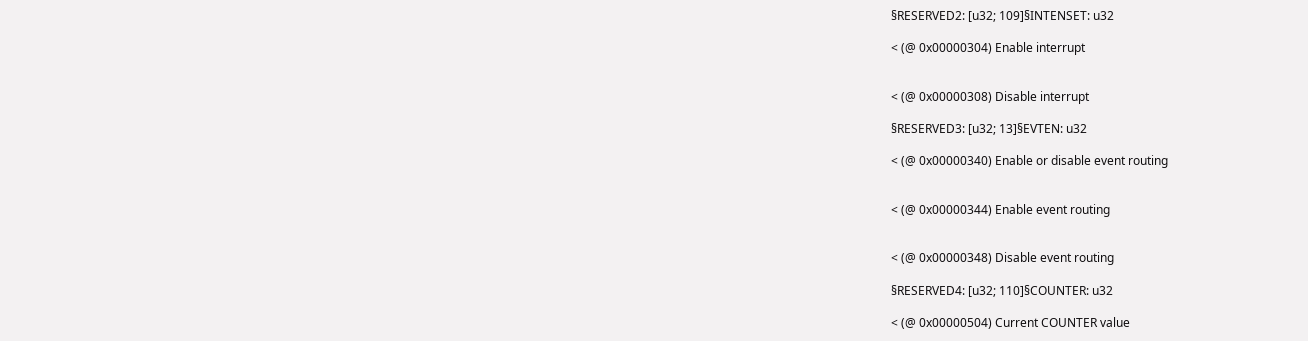§RESERVED2: [u32; 109]§INTENSET: u32

< (@ 0x00000304) Enable interrupt


< (@ 0x00000308) Disable interrupt

§RESERVED3: [u32; 13]§EVTEN: u32

< (@ 0x00000340) Enable or disable event routing


< (@ 0x00000344) Enable event routing


< (@ 0x00000348) Disable event routing

§RESERVED4: [u32; 110]§COUNTER: u32

< (@ 0x00000504) Current COUNTER value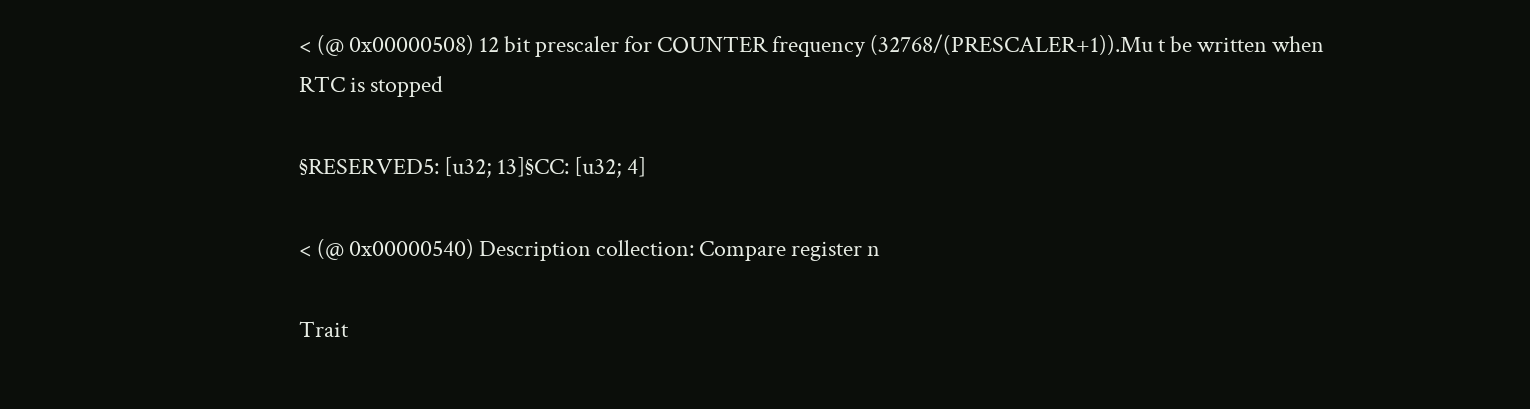< (@ 0x00000508) 12 bit prescaler for COUNTER frequency (32768/(PRESCALER+1)).Mu t be written when RTC is stopped

§RESERVED5: [u32; 13]§CC: [u32; 4]

< (@ 0x00000540) Description collection: Compare register n

Trait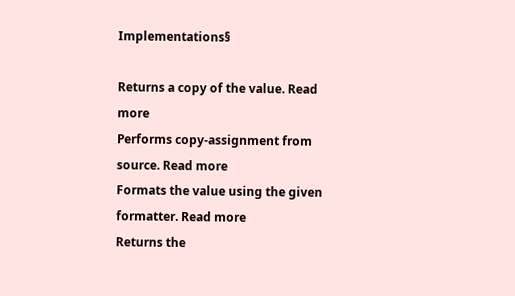Implementations§

Returns a copy of the value. Read more
Performs copy-assignment from source. Read more
Formats the value using the given formatter. Read more
Returns the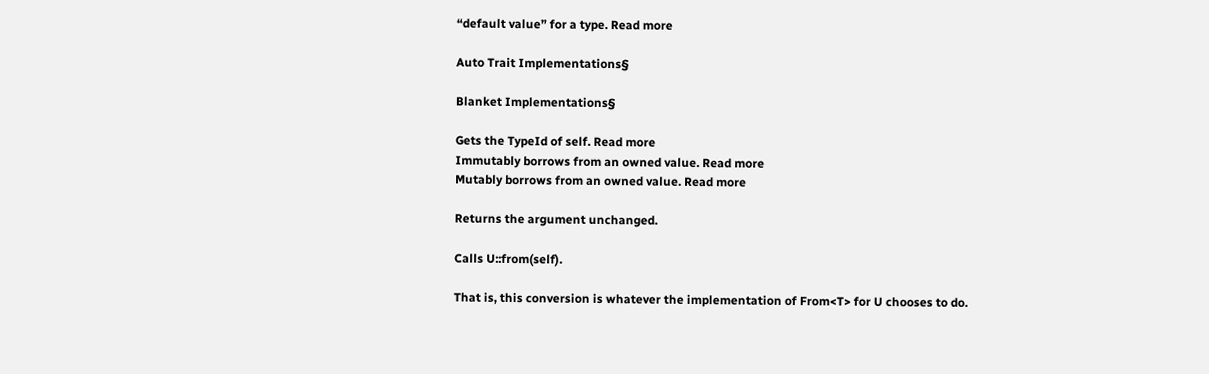“default value” for a type. Read more

Auto Trait Implementations§

Blanket Implementations§

Gets the TypeId of self. Read more
Immutably borrows from an owned value. Read more
Mutably borrows from an owned value. Read more

Returns the argument unchanged.

Calls U::from(self).

That is, this conversion is whatever the implementation of From<T> for U chooses to do.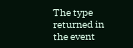The type returned in the event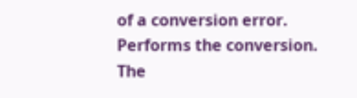of a conversion error.
Performs the conversion.
The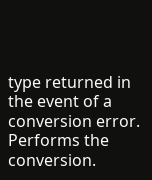type returned in the event of a conversion error.
Performs the conversion.